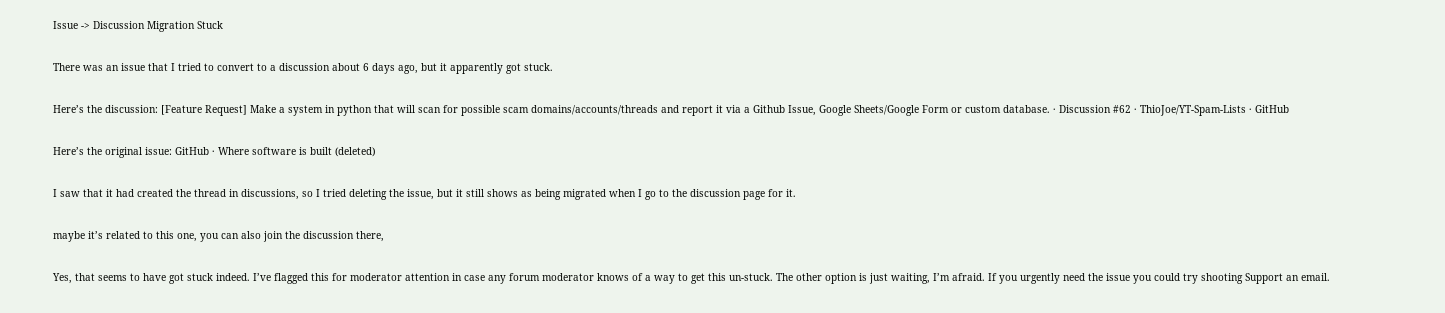Issue -> Discussion Migration Stuck

There was an issue that I tried to convert to a discussion about 6 days ago, but it apparently got stuck.

Here’s the discussion: [Feature Request] Make a system in python that will scan for possible scam domains/accounts/threads and report it via a Github Issue, Google Sheets/Google Form or custom database. · Discussion #62 · ThioJoe/YT-Spam-Lists · GitHub

Here’s the original issue: GitHub · Where software is built (deleted)

I saw that it had created the thread in discussions, so I tried deleting the issue, but it still shows as being migrated when I go to the discussion page for it.

maybe it’s related to this one, you can also join the discussion there,

Yes, that seems to have got stuck indeed. I’ve flagged this for moderator attention in case any forum moderator knows of a way to get this un-stuck. The other option is just waiting, I’m afraid. If you urgently need the issue you could try shooting Support an email.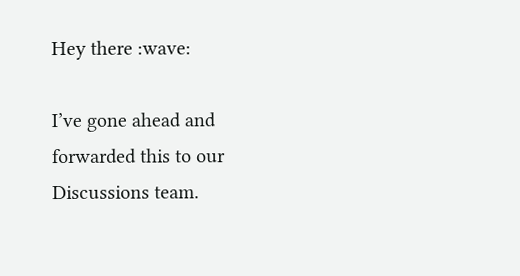Hey there :wave:

I’ve gone ahead and forwarded this to our Discussions team.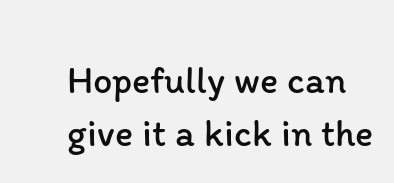Hopefully we can give it a kick in the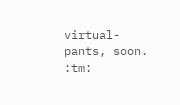virtual-pants, soon. :tm: